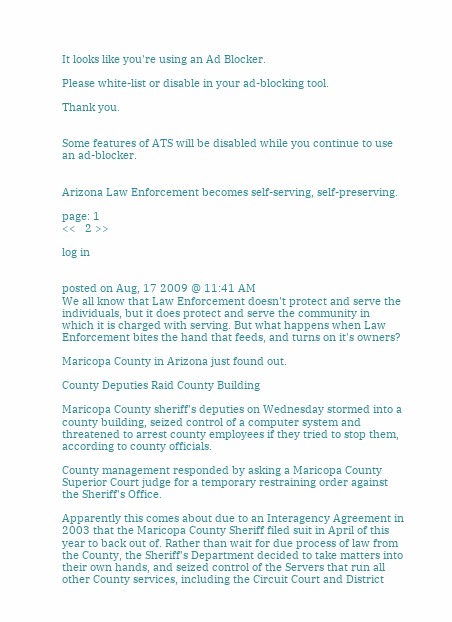It looks like you're using an Ad Blocker.

Please white-list or disable in your ad-blocking tool.

Thank you.


Some features of ATS will be disabled while you continue to use an ad-blocker.


Arizona Law Enforcement becomes self-serving, self-preserving.

page: 1
<<   2 >>

log in


posted on Aug, 17 2009 @ 11:41 AM
We all know that Law Enforcement doesn't protect and serve the individuals, but it does protect and serve the community in which it is charged with serving. But what happens when Law Enforcement bites the hand that feeds, and turns on it's owners?

Maricopa County in Arizona just found out.

County Deputies Raid County Building

Maricopa County sheriff's deputies on Wednesday stormed into a county building, seized control of a computer system and threatened to arrest county employees if they tried to stop them, according to county officials.

County management responded by asking a Maricopa County Superior Court judge for a temporary restraining order against the Sheriff's Office.

Apparently this comes about due to an Interagency Agreement in 2003 that the Maricopa County Sheriff filed suit in April of this year to back out of. Rather than wait for due process of law from the County, the Sheriff's Department decided to take matters into their own hands, and seized control of the Servers that run all other County services, including the Circuit Court and District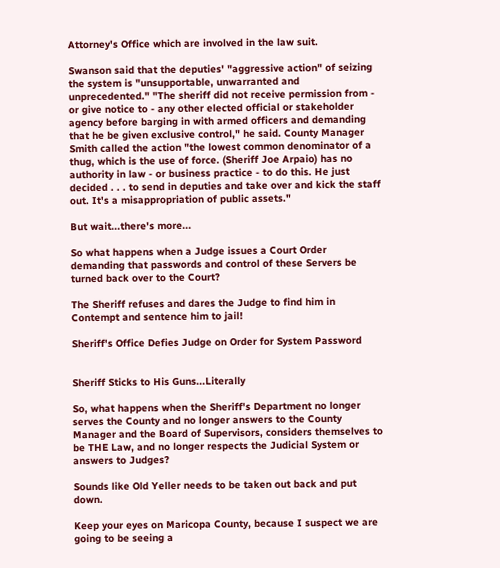Attorney's Office which are involved in the law suit.

Swanson said that the deputies' "aggressive action" of seizing the system is "unsupportable, unwarranted and unprecedented." "The sheriff did not receive permission from - or give notice to - any other elected official or stakeholder agency before barging in with armed officers and demanding that he be given exclusive control," he said. County Manager Smith called the action "the lowest common denominator of a thug, which is the use of force. (Sheriff Joe Arpaio) has no authority in law - or business practice - to do this. He just decided . . . to send in deputies and take over and kick the staff out. It's a misappropriation of public assets."

But wait...there's more...

So what happens when a Judge issues a Court Order demanding that passwords and control of these Servers be turned back over to the Court?

The Sheriff refuses and dares the Judge to find him in Contempt and sentence him to jail!

Sheriff's Office Defies Judge on Order for System Password


Sheriff Sticks to His Guns...Literally

So, what happens when the Sheriff's Department no longer serves the County and no longer answers to the County Manager and the Board of Supervisors, considers themselves to be THE Law, and no longer respects the Judicial System or answers to Judges?

Sounds like Old Yeller needs to be taken out back and put down.

Keep your eyes on Maricopa County, because I suspect we are going to be seeing a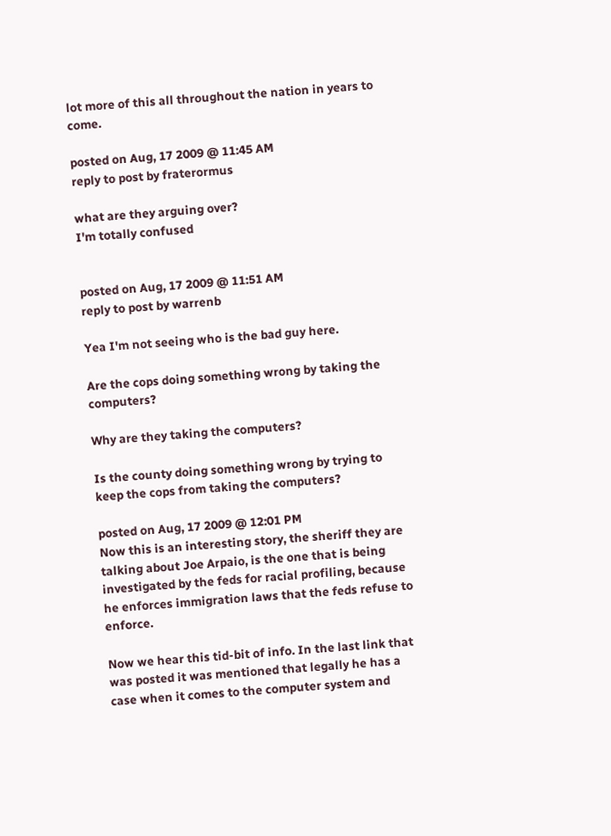lot more of this all throughout the nation in years to come.

posted on Aug, 17 2009 @ 11:45 AM
reply to post by fraterormus

what are they arguing over?
I'm totally confused


posted on Aug, 17 2009 @ 11:51 AM
reply to post by warrenb

Yea I'm not seeing who is the bad guy here.

Are the cops doing something wrong by taking the computers?

Why are they taking the computers?

Is the county doing something wrong by trying to keep the cops from taking the computers?

posted on Aug, 17 2009 @ 12:01 PM
Now this is an interesting story, the sheriff they are talking about Joe Arpaio, is the one that is being investigated by the feds for racial profiling, because he enforces immigration laws that the feds refuse to enforce.

Now we hear this tid-bit of info. In the last link that was posted it was mentioned that legally he has a case when it comes to the computer system and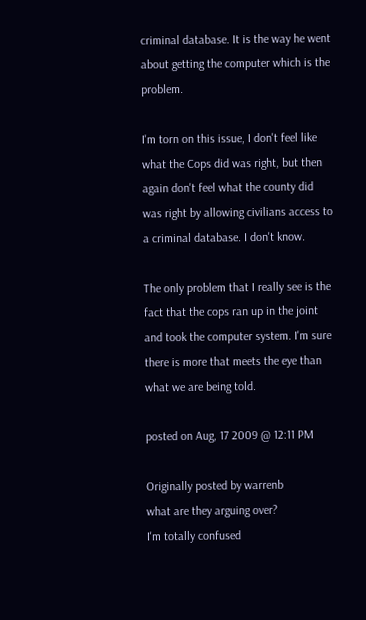criminal database. It is the way he went about getting the computer which is the problem.

I'm torn on this issue, I don't feel like what the Cops did was right, but then again don't feel what the county did was right by allowing civilians access to a criminal database. I don't know.

The only problem that I really see is the fact that the cops ran up in the joint and took the computer system. I'm sure there is more that meets the eye than what we are being told.

posted on Aug, 17 2009 @ 12:11 PM

Originally posted by warrenb
what are they arguing over?
I'm totally confused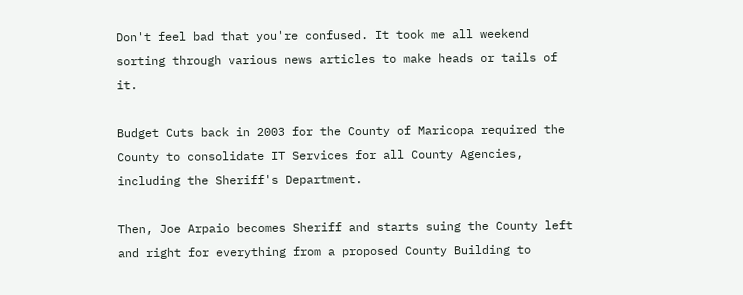Don't feel bad that you're confused. It took me all weekend sorting through various news articles to make heads or tails of it.

Budget Cuts back in 2003 for the County of Maricopa required the County to consolidate IT Services for all County Agencies, including the Sheriff's Department.

Then, Joe Arpaio becomes Sheriff and starts suing the County left and right for everything from a proposed County Building to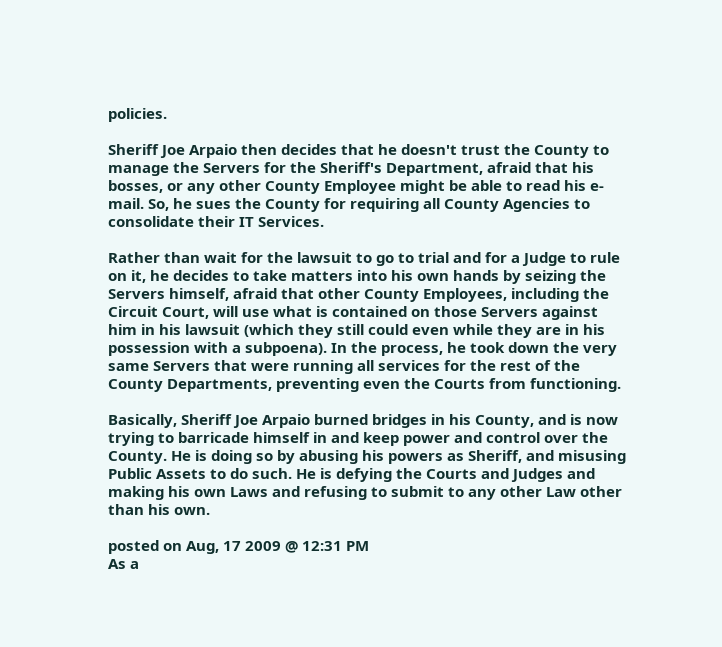policies.

Sheriff Joe Arpaio then decides that he doesn't trust the County to manage the Servers for the Sheriff's Department, afraid that his bosses, or any other County Employee might be able to read his e-mail. So, he sues the County for requiring all County Agencies to consolidate their IT Services.

Rather than wait for the lawsuit to go to trial and for a Judge to rule on it, he decides to take matters into his own hands by seizing the Servers himself, afraid that other County Employees, including the Circuit Court, will use what is contained on those Servers against him in his lawsuit (which they still could even while they are in his possession with a subpoena). In the process, he took down the very same Servers that were running all services for the rest of the County Departments, preventing even the Courts from functioning.

Basically, Sheriff Joe Arpaio burned bridges in his County, and is now trying to barricade himself in and keep power and control over the County. He is doing so by abusing his powers as Sheriff, and misusing Public Assets to do such. He is defying the Courts and Judges and making his own Laws and refusing to submit to any other Law other than his own.

posted on Aug, 17 2009 @ 12:31 PM
As a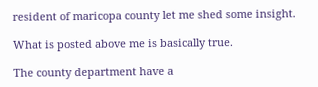resident of maricopa county let me shed some insight.

What is posted above me is basically true.

The county department have a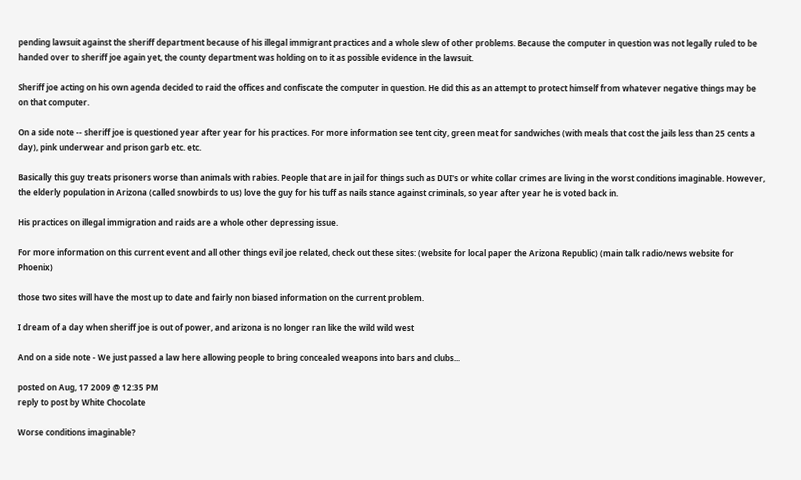pending lawsuit against the sheriff department because of his illegal immigrant practices and a whole slew of other problems. Because the computer in question was not legally ruled to be handed over to sheriff joe again yet, the county department was holding on to it as possible evidence in the lawsuit.

Sheriff joe acting on his own agenda decided to raid the offices and confiscate the computer in question. He did this as an attempt to protect himself from whatever negative things may be on that computer.

On a side note -- sheriff joe is questioned year after year for his practices. For more information see tent city, green meat for sandwiches (with meals that cost the jails less than 25 cents a day), pink underwear and prison garb etc. etc.

Basically this guy treats prisoners worse than animals with rabies. People that are in jail for things such as DUI's or white collar crimes are living in the worst conditions imaginable. However, the elderly population in Arizona (called snowbirds to us) love the guy for his tuff as nails stance against criminals, so year after year he is voted back in.

His practices on illegal immigration and raids are a whole other depressing issue.

For more information on this current event and all other things evil joe related, check out these sites: (website for local paper the Arizona Republic) (main talk radio/news website for Phoenix)

those two sites will have the most up to date and fairly non biased information on the current problem.

I dream of a day when sheriff joe is out of power, and arizona is no longer ran like the wild wild west

And on a side note - We just passed a law here allowing people to bring concealed weapons into bars and clubs...

posted on Aug, 17 2009 @ 12:35 PM
reply to post by White Chocolate

Worse conditions imaginable?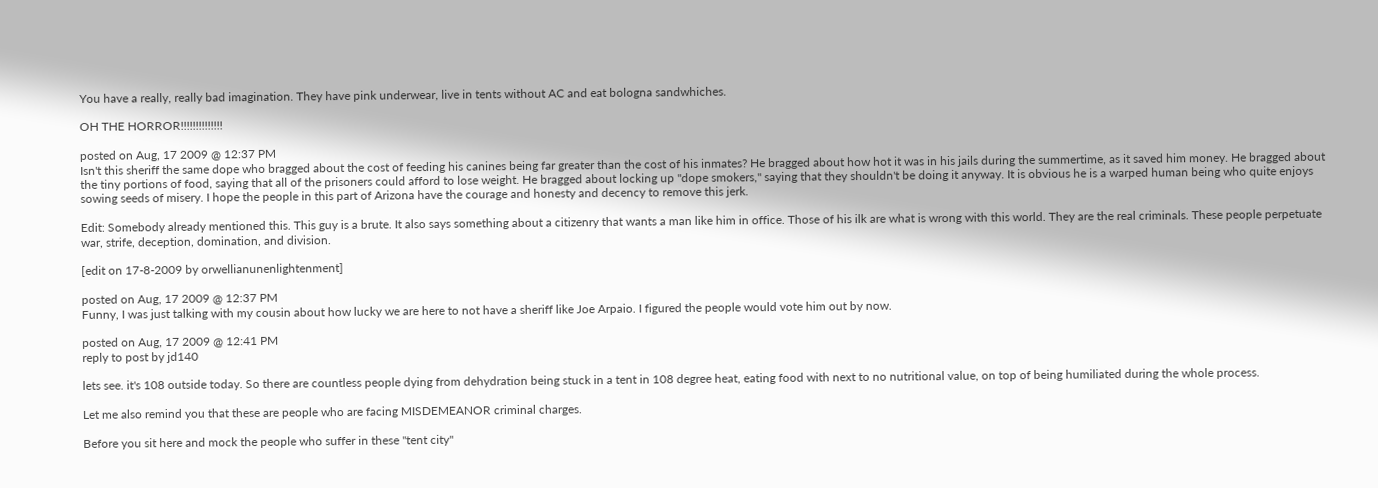You have a really, really bad imagination. They have pink underwear, live in tents without AC and eat bologna sandwhiches.

OH THE HORROR!!!!!!!!!!!!!!

posted on Aug, 17 2009 @ 12:37 PM
Isn't this sheriff the same dope who bragged about the cost of feeding his canines being far greater than the cost of his inmates? He bragged about how hot it was in his jails during the summertime, as it saved him money. He bragged about the tiny portions of food, saying that all of the prisoners could afford to lose weight. He bragged about locking up "dope smokers," saying that they shouldn't be doing it anyway. It is obvious he is a warped human being who quite enjoys sowing seeds of misery. I hope the people in this part of Arizona have the courage and honesty and decency to remove this jerk.

Edit: Somebody already mentioned this. This guy is a brute. It also says something about a citizenry that wants a man like him in office. Those of his ilk are what is wrong with this world. They are the real criminals. These people perpetuate war, strife, deception, domination, and division.

[edit on 17-8-2009 by orwellianunenlightenment]

posted on Aug, 17 2009 @ 12:37 PM
Funny, I was just talking with my cousin about how lucky we are here to not have a sheriff like Joe Arpaio. I figured the people would vote him out by now.

posted on Aug, 17 2009 @ 12:41 PM
reply to post by jd140

lets see. it's 108 outside today. So there are countless people dying from dehydration being stuck in a tent in 108 degree heat, eating food with next to no nutritional value, on top of being humiliated during the whole process.

Let me also remind you that these are people who are facing MISDEMEANOR criminal charges.

Before you sit here and mock the people who suffer in these "tent city"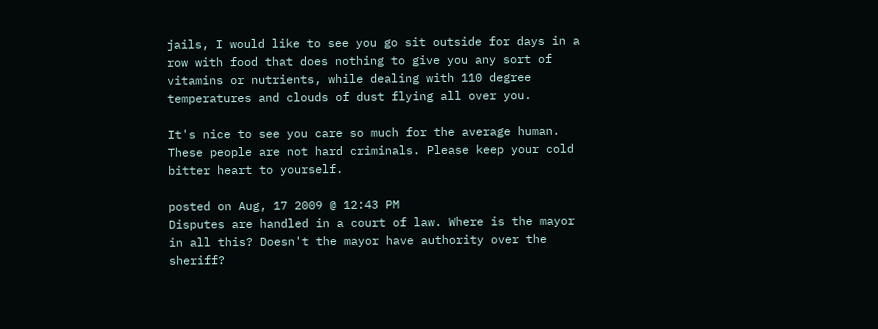jails, I would like to see you go sit outside for days in a row with food that does nothing to give you any sort of vitamins or nutrients, while dealing with 110 degree temperatures and clouds of dust flying all over you.

It's nice to see you care so much for the average human. These people are not hard criminals. Please keep your cold bitter heart to yourself.

posted on Aug, 17 2009 @ 12:43 PM
Disputes are handled in a court of law. Where is the mayor in all this? Doesn't the mayor have authority over the sheriff?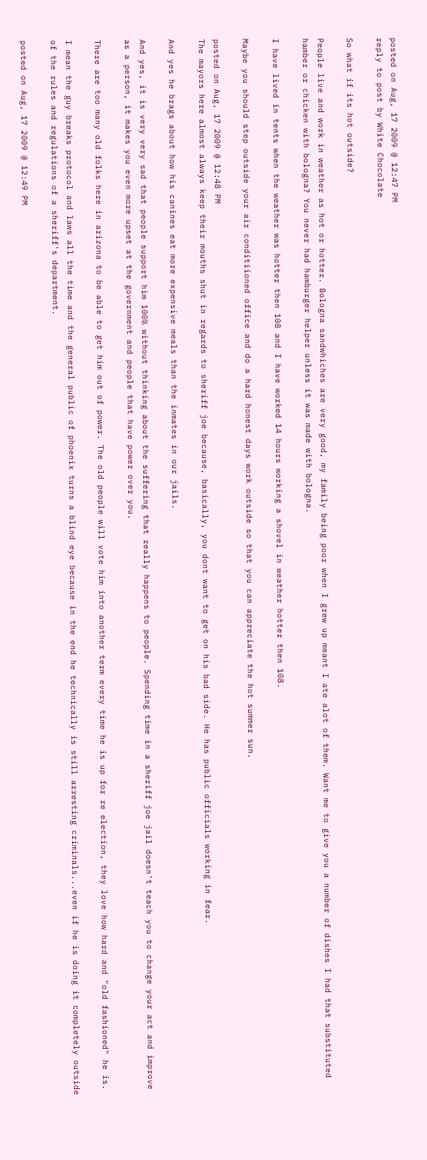posted on Aug, 17 2009 @ 12:47 PM
reply to post by White Chocolate

So what if its hot outside?

People live and work in weather as hot or hotter. Bologna sandwhiches are very good, my family being poor when I grew up meant I ate alot of them. Want me to give you a number of dishes I had that substituted hamber or chicken with bologna? You never had hamburger helper unless it was made with bologna.

I have lived in tents when the weather was hotter then 108 and I have worked 14 hours working a shovel in weather hotter then 108.

Maybe you should step outside your air conditiioned office and do a hard honest days work outside so that you can appreciate the hot summer sun.

posted on Aug, 17 2009 @ 12:48 PM
The mayors here almost always keep their mouths shut in regards to sheriff joe because, basically, you dont want to get on his bad side. He has public officials working in fear.

And yes he brags about how his canines eat more expensive meals than the inmates in our jails.

And yes, it is very very sad that people support him 100% without thinking about the suffering that really happens to people. Spending time in a sheriff joe jail doesn't teach you to change your act and improve as a person, it makes you even more upset at the government and people that have power over you.

There are too many old folks here in arizona to be able to get him out of power. The old people will vote him into another term every time he is up for re election, they love how hard and "old fashioned" he is.

I mean the guy breaks protocol and laws all the time and the general public of phoenix turns a blind eye because in the end he technically is still arresting criminals...even if he is doing it completely outside of the rules and regulations of a sheriff's department.

posted on Aug, 17 2009 @ 12:49 PM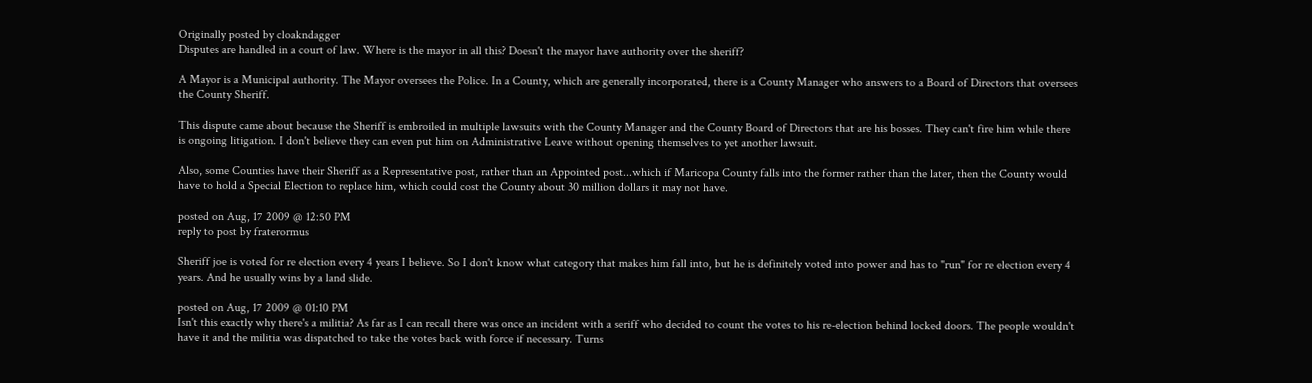Originally posted by cloakndagger
Disputes are handled in a court of law. Where is the mayor in all this? Doesn't the mayor have authority over the sheriff?

A Mayor is a Municipal authority. The Mayor oversees the Police. In a County, which are generally incorporated, there is a County Manager who answers to a Board of Directors that oversees the County Sheriff.

This dispute came about because the Sheriff is embroiled in multiple lawsuits with the County Manager and the County Board of Directors that are his bosses. They can't fire him while there is ongoing litigation. I don't believe they can even put him on Administrative Leave without opening themselves to yet another lawsuit.

Also, some Counties have their Sheriff as a Representative post, rather than an Appointed post...which if Maricopa County falls into the former rather than the later, then the County would have to hold a Special Election to replace him, which could cost the County about 30 million dollars it may not have.

posted on Aug, 17 2009 @ 12:50 PM
reply to post by fraterormus

Sheriff joe is voted for re election every 4 years I believe. So I don't know what category that makes him fall into, but he is definitely voted into power and has to "run" for re election every 4 years. And he usually wins by a land slide.

posted on Aug, 17 2009 @ 01:10 PM
Isn't this exactly why there's a militia? As far as I can recall there was once an incident with a seriff who decided to count the votes to his re-election behind locked doors. The people wouldn't have it and the militia was dispatched to take the votes back with force if necessary. Turns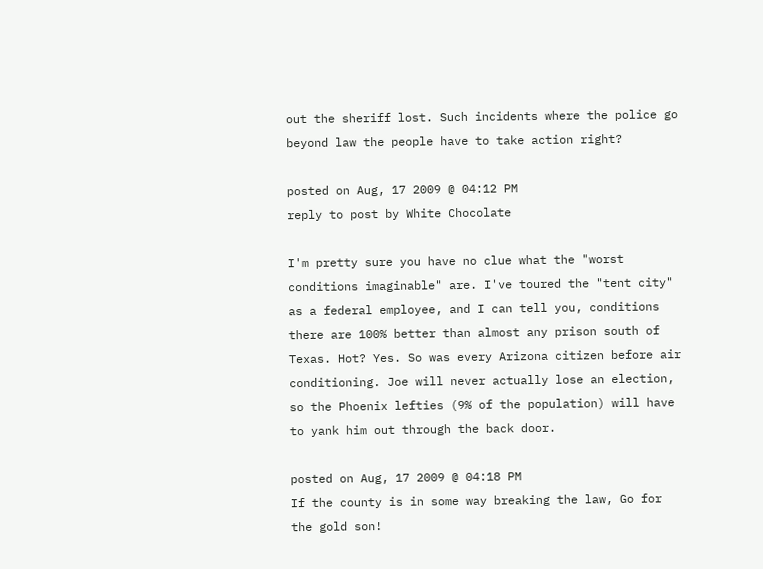out the sheriff lost. Such incidents where the police go beyond law the people have to take action right?

posted on Aug, 17 2009 @ 04:12 PM
reply to post by White Chocolate

I'm pretty sure you have no clue what the "worst conditions imaginable" are. I've toured the "tent city" as a federal employee, and I can tell you, conditions there are 100% better than almost any prison south of Texas. Hot? Yes. So was every Arizona citizen before air conditioning. Joe will never actually lose an election, so the Phoenix lefties (9% of the population) will have to yank him out through the back door.

posted on Aug, 17 2009 @ 04:18 PM
If the county is in some way breaking the law, Go for the gold son!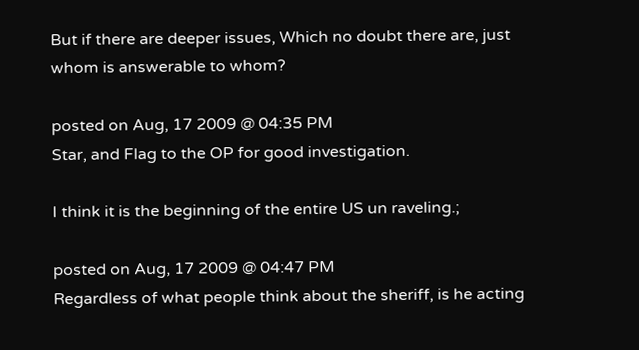But if there are deeper issues, Which no doubt there are, just whom is answerable to whom?

posted on Aug, 17 2009 @ 04:35 PM
Star, and Flag to the OP for good investigation.

I think it is the beginning of the entire US un raveling.;

posted on Aug, 17 2009 @ 04:47 PM
Regardless of what people think about the sheriff, is he acting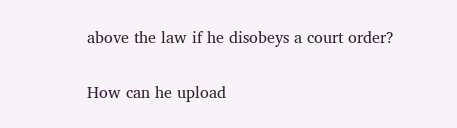above the law if he disobeys a court order?

How can he upload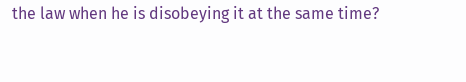the law when he is disobeying it at the same time?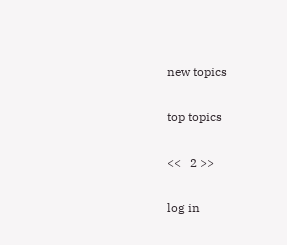new topics

top topics

<<   2 >>

log in